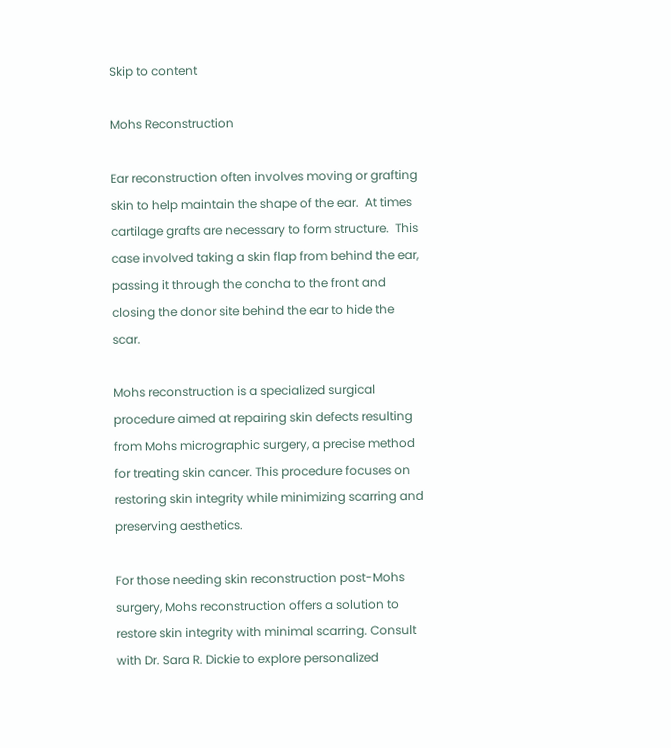Skip to content

Mohs Reconstruction

Ear reconstruction often involves moving or grafting skin to help maintain the shape of the ear.  At times cartilage grafts are necessary to form structure.  This case involved taking a skin flap from behind the ear, passing it through the concha to the front and closing the donor site behind the ear to hide the scar.

Mohs reconstruction is a specialized surgical procedure aimed at repairing skin defects resulting from Mohs micrographic surgery, a precise method for treating skin cancer. This procedure focuses on restoring skin integrity while minimizing scarring and preserving aesthetics.

For those needing skin reconstruction post-Mohs surgery, Mohs reconstruction offers a solution to restore skin integrity with minimal scarring. Consult with Dr. Sara R. Dickie to explore personalized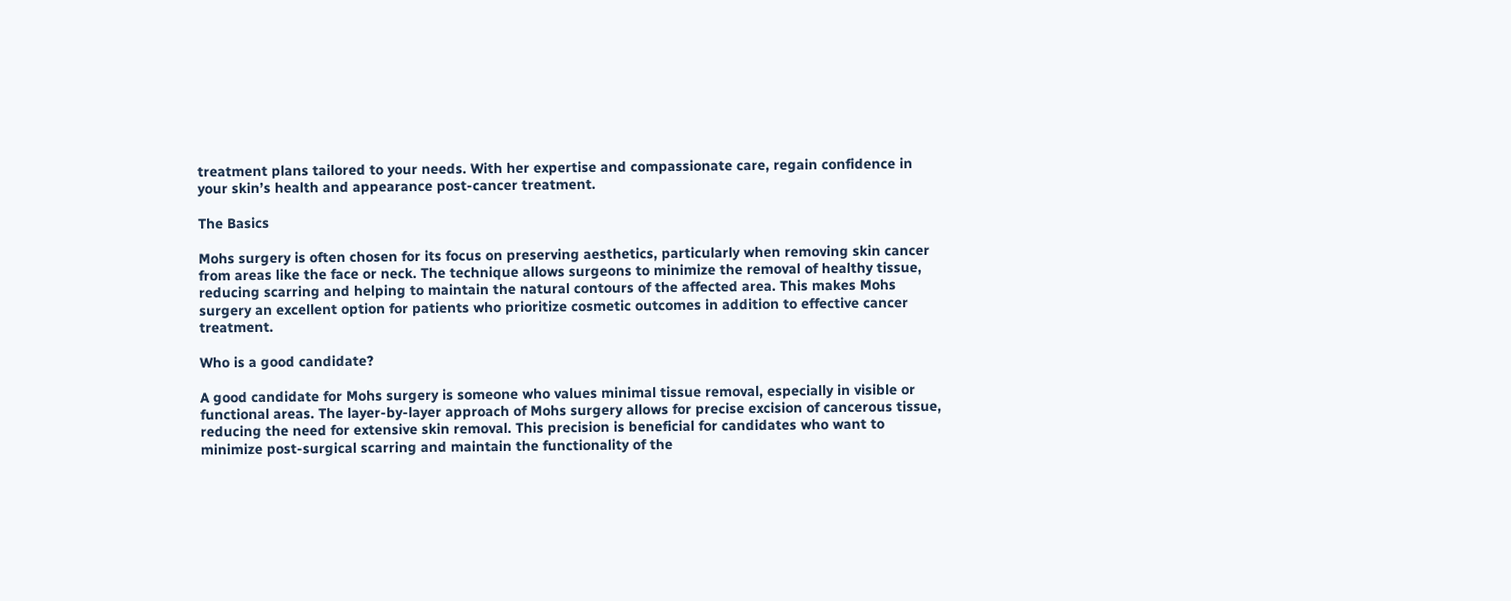treatment plans tailored to your needs. With her expertise and compassionate care, regain confidence in your skin’s health and appearance post-cancer treatment.

The Basics

Mohs surgery is often chosen for its focus on preserving aesthetics, particularly when removing skin cancer from areas like the face or neck. The technique allows surgeons to minimize the removal of healthy tissue, reducing scarring and helping to maintain the natural contours of the affected area. This makes Mohs surgery an excellent option for patients who prioritize cosmetic outcomes in addition to effective cancer treatment.

Who is a good candidate?

A good candidate for Mohs surgery is someone who values minimal tissue removal, especially in visible or functional areas. The layer-by-layer approach of Mohs surgery allows for precise excision of cancerous tissue, reducing the need for extensive skin removal. This precision is beneficial for candidates who want to minimize post-surgical scarring and maintain the functionality of the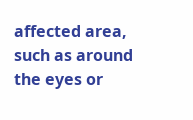affected area, such as around the eyes or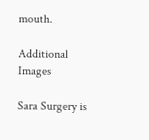mouth.

Additional Images

Sara Surgery is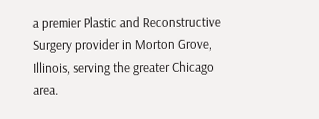a premier Plastic and Reconstructive Surgery provider in Morton Grove, Illinois, serving the greater Chicago area.